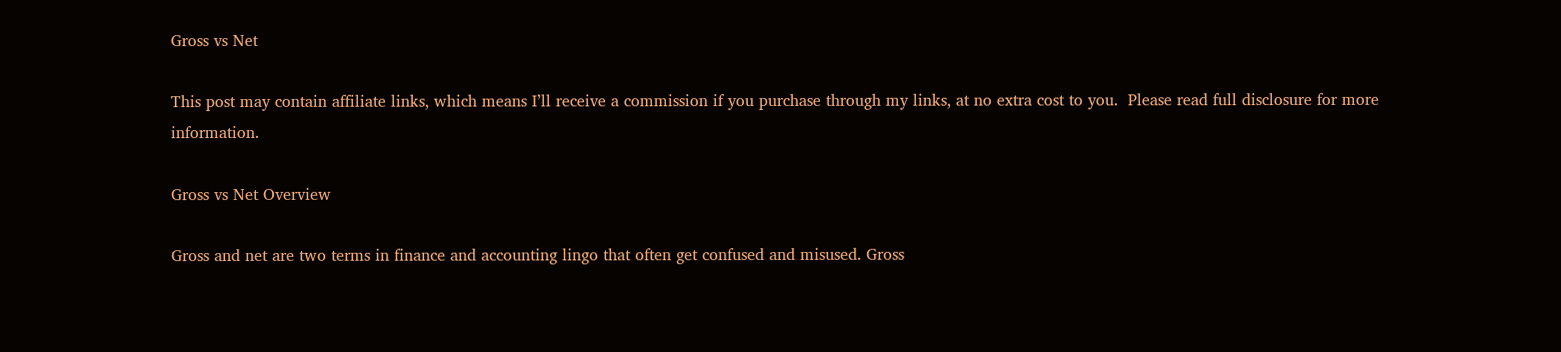Gross vs Net

This post may contain affiliate links, which means I’ll receive a commission if you purchase through my links, at no extra cost to you.  Please read full disclosure for more information.

Gross vs Net Overview

Gross and net are two terms in finance and accounting lingo that often get confused and misused. Gross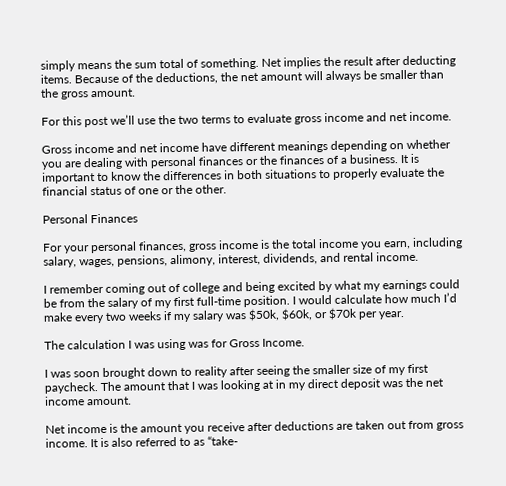simply means the sum total of something. Net implies the result after deducting items. Because of the deductions, the net amount will always be smaller than the gross amount.

For this post we’ll use the two terms to evaluate gross income and net income.

Gross income and net income have different meanings depending on whether you are dealing with personal finances or the finances of a business. It is important to know the differences in both situations to properly evaluate the financial status of one or the other.

Personal Finances

For your personal finances, gross income is the total income you earn, including salary, wages, pensions, alimony, interest, dividends, and rental income.

I remember coming out of college and being excited by what my earnings could be from the salary of my first full-time position. I would calculate how much I’d make every two weeks if my salary was $50k, $60k, or $70k per year.

The calculation I was using was for Gross Income.

I was soon brought down to reality after seeing the smaller size of my first paycheck. The amount that I was looking at in my direct deposit was the net income amount.

Net income is the amount you receive after deductions are taken out from gross income. It is also referred to as “take-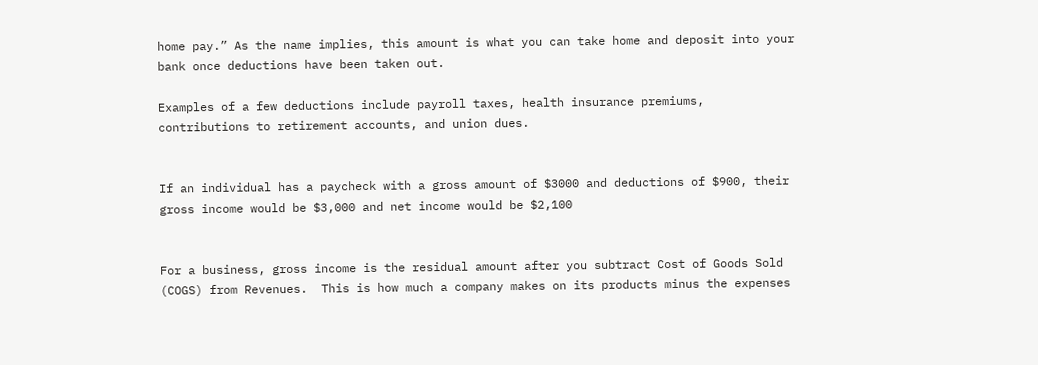home pay.” As the name implies, this amount is what you can take home and deposit into your bank once deductions have been taken out.

Examples of a few deductions include payroll taxes, health insurance premiums, contributions to retirement accounts, and union dues.


If an individual has a paycheck with a gross amount of $3000 and deductions of $900, their gross income would be $3,000 and net income would be $2,100


For a business, gross income is the residual amount after you subtract Cost of Goods Sold (COGS) from Revenues.  This is how much a company makes on its products minus the expenses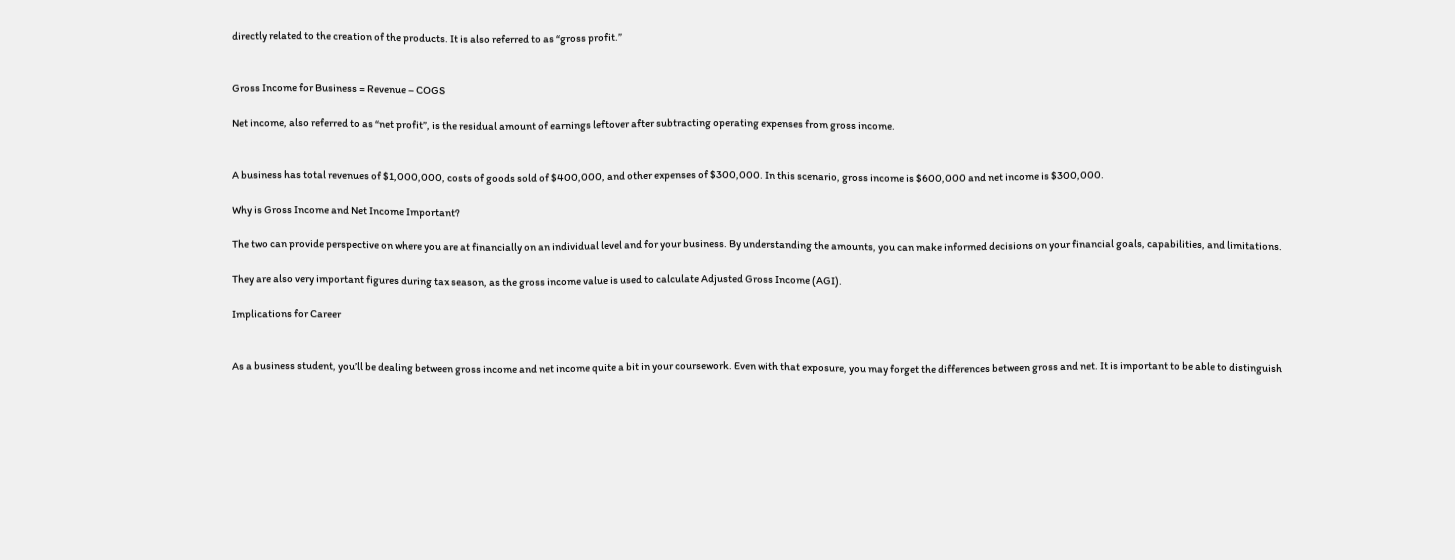directly related to the creation of the products. It is also referred to as “gross profit.”


Gross Income for Business = Revenue – COGS

Net income, also referred to as “net profit”, is the residual amount of earnings leftover after subtracting operating expenses from gross income.


A business has total revenues of $1,000,000, costs of goods sold of $400,000, and other expenses of $300,000. In this scenario, gross income is $600,000 and net income is $300,000.

Why is Gross Income and Net Income Important?

The two can provide perspective on where you are at financially on an individual level and for your business. By understanding the amounts, you can make informed decisions on your financial goals, capabilities, and limitations.

They are also very important figures during tax season, as the gross income value is used to calculate Adjusted Gross Income (AGI).

Implications for Career


As a business student, you’ll be dealing between gross income and net income quite a bit in your coursework. Even with that exposure, you may forget the differences between gross and net. It is important to be able to distinguish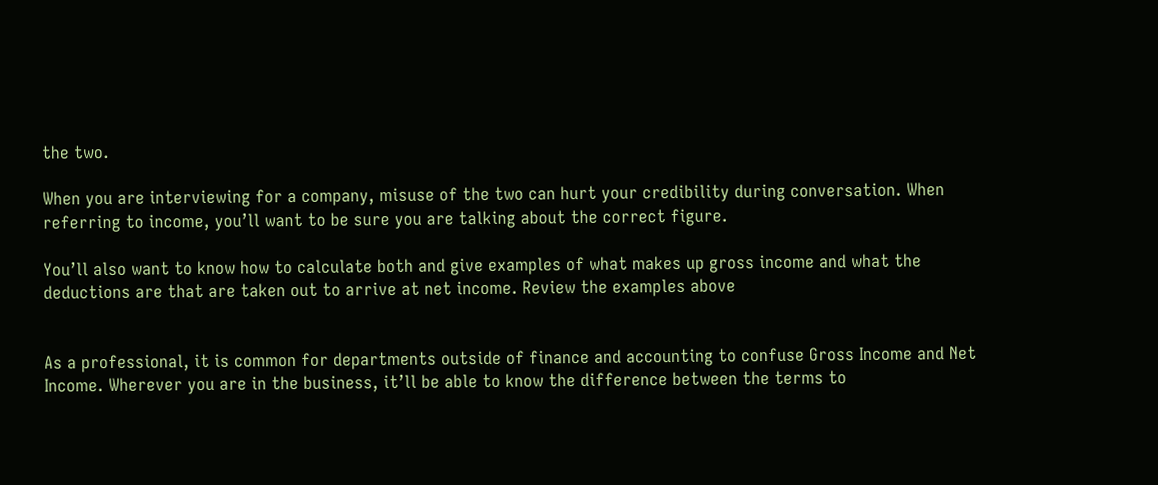the two.

When you are interviewing for a company, misuse of the two can hurt your credibility during conversation. When referring to income, you’ll want to be sure you are talking about the correct figure.

You’ll also want to know how to calculate both and give examples of what makes up gross income and what the deductions are that are taken out to arrive at net income. Review the examples above


As a professional, it is common for departments outside of finance and accounting to confuse Gross Income and Net Income. Wherever you are in the business, it’ll be able to know the difference between the terms to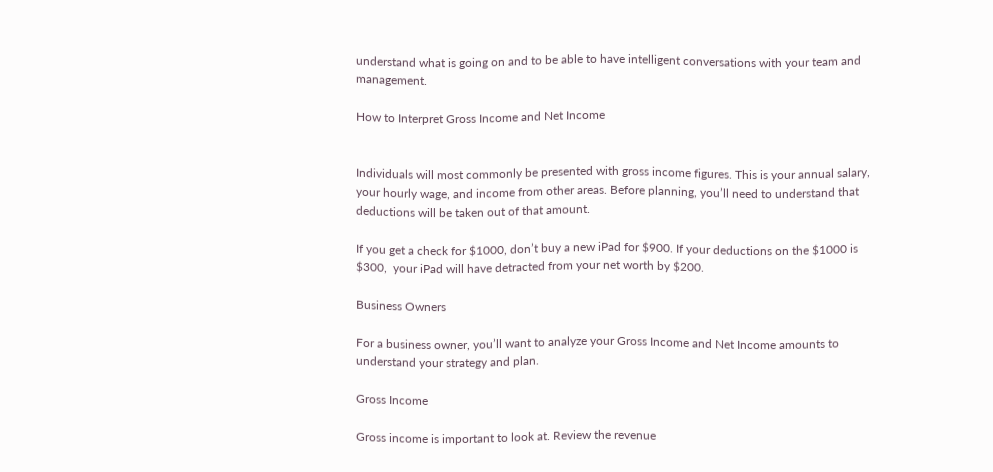understand what is going on and to be able to have intelligent conversations with your team and management.

How to Interpret Gross Income and Net Income


Individuals will most commonly be presented with gross income figures. This is your annual salary, your hourly wage, and income from other areas. Before planning, you’ll need to understand that deductions will be taken out of that amount.

If you get a check for $1000, don’t buy a new iPad for $900. If your deductions on the $1000 is $300,  your iPad will have detracted from your net worth by $200.

Business Owners

For a business owner, you’ll want to analyze your Gross Income and Net Income amounts to understand your strategy and plan.

Gross Income

Gross income is important to look at. Review the revenue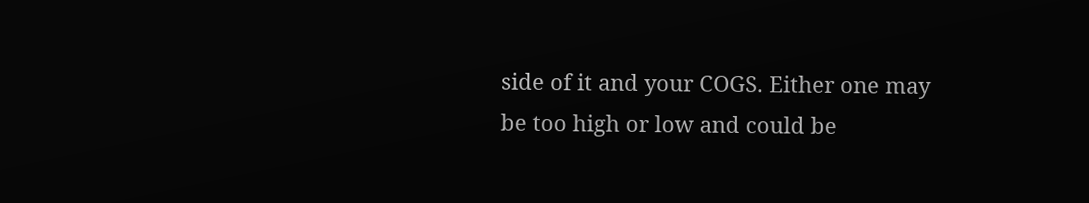side of it and your COGS. Either one may be too high or low and could be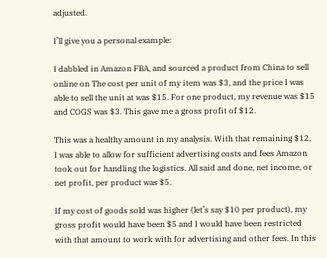adjusted.

I’ll give you a personal example:

I dabbled in Amazon FBA, and sourced a product from China to sell online on The cost per unit of my item was $3, and the price I was able to sell the unit at was $15. For one product, my revenue was $15 and COGS was $3. This gave me a gross profit of $12.

This was a healthy amount in my analysis. With that remaining $12, I was able to allow for sufficient advertising costs and fees Amazon took out for handling the logistics. All said and done, net income, or net profit, per product was $5.

If my cost of goods sold was higher (let’s say $10 per product), my gross profit would have been $5 and I would have been restricted with that amount to work with for advertising and other fees. In this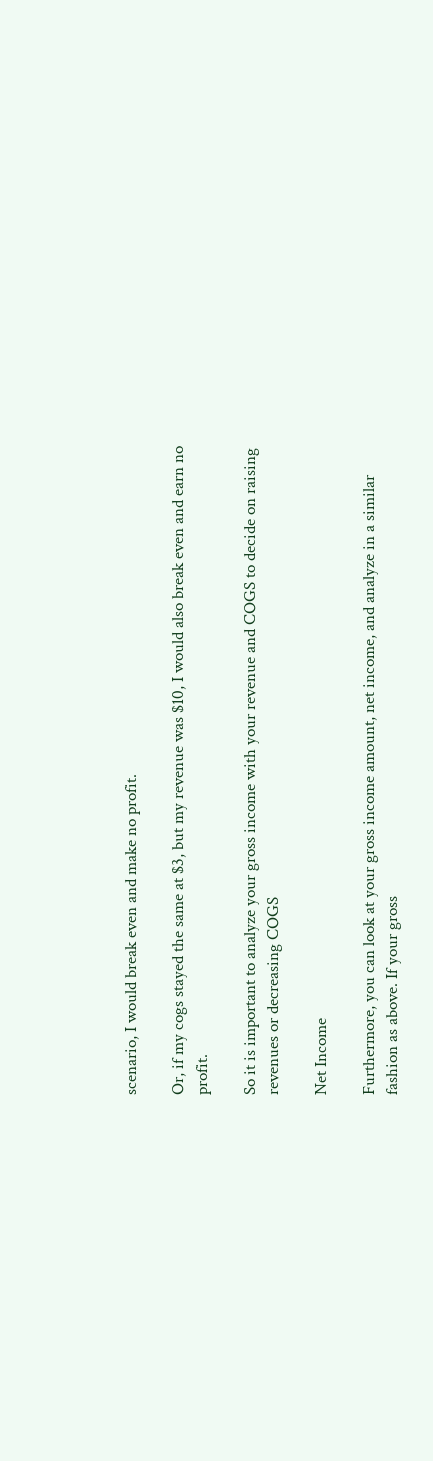scenario, I would break even and make no profit.

Or, if my cogs stayed the same at $3, but my revenue was $10, I would also break even and earn no profit.

So it is important to analyze your gross income with your revenue and COGS to decide on raising revenues or decreasing COGS

Net Income

Furthermore, you can look at your gross income amount, net income, and analyze in a similar fashion as above. If your gross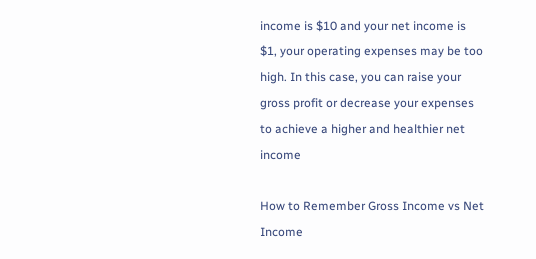income is $10 and your net income is $1, your operating expenses may be too high. In this case, you can raise your gross profit or decrease your expenses to achieve a higher and healthier net income

How to Remember Gross Income vs Net Income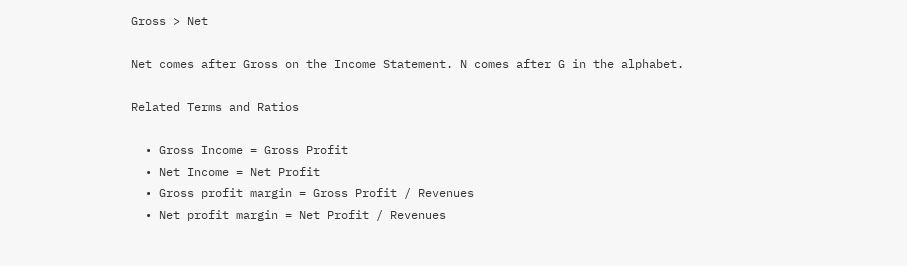Gross > Net

Net comes after Gross on the Income Statement. N comes after G in the alphabet.

Related Terms and Ratios

  • Gross Income = Gross Profit
  • Net Income = Net Profit
  • Gross profit margin = Gross Profit / Revenues
  • Net profit margin = Net Profit / Revenues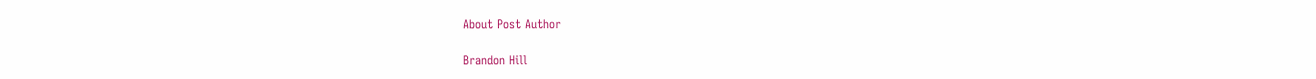About Post Author

Brandon Hill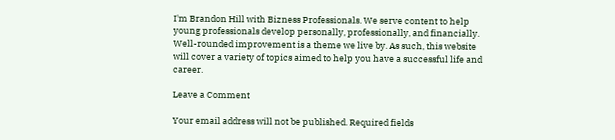I'm Brandon Hill with Bizness Professionals. We serve content to help young professionals develop personally, professionally, and financially. Well-rounded improvement is a theme we live by. As such, this website will cover a variety of topics aimed to help you have a successful life and career.

Leave a Comment

Your email address will not be published. Required fields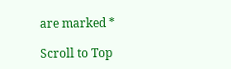are marked *

Scroll to Top